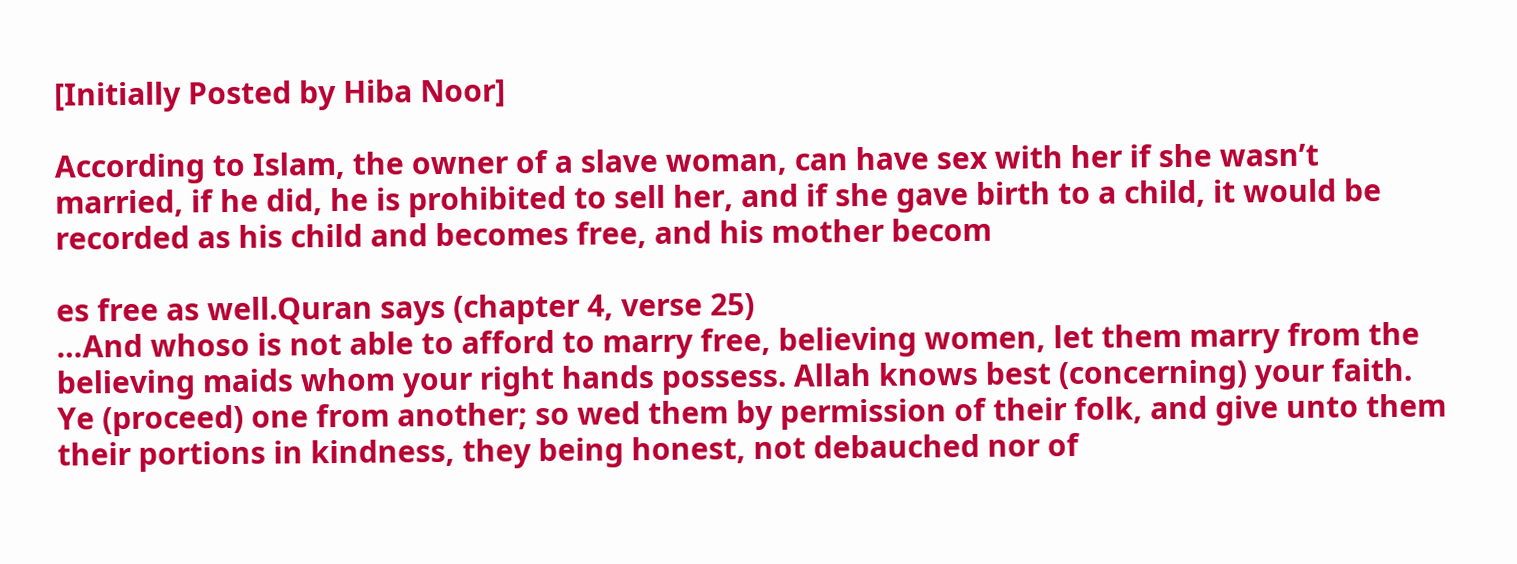[Initially Posted by Hiba Noor]

According to Islam, the owner of a slave woman, can have sex with her if she wasn’t married, if he did, he is prohibited to sell her, and if she gave birth to a child, it would be recorded as his child and becomes free, and his mother becom

es free as well.Quran says (chapter 4, verse 25)
…And whoso is not able to afford to marry free, believing women, let them marry from the believing maids whom your right hands possess. Allah knows best (concerning) your faith. Ye (proceed) one from another; so wed them by permission of their folk, and give unto them their portions in kindness, they being honest, not debauched nor of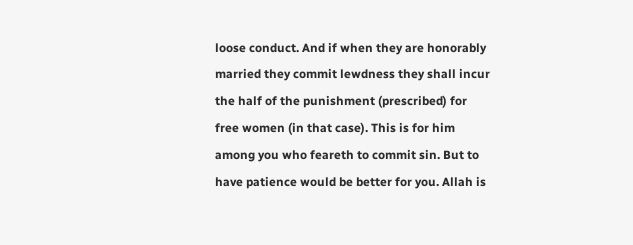loose conduct. And if when they are honorably married they commit lewdness they shall incur the half of the punishment (prescribed) for free women (in that case). This is for him among you who feareth to commit sin. But to have patience would be better for you. Allah is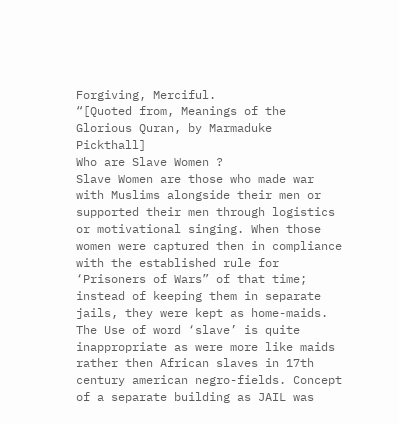Forgiving, Merciful.
“[Quoted from, Meanings of the Glorious Quran, by Marmaduke Pickthall]
Who are Slave Women ?
Slave Women are those who made war with Muslims alongside their men or supported their men through logistics or motivational singing. When those women were captured then in compliance with the established rule for ‘Prisoners of Wars” of that time; instead of keeping them in separate jails, they were kept as home-maids.
The Use of word ‘slave’ is quite inappropriate as were more like maids rather then African slaves in 17th century american negro-fields. Concept of a separate building as JAIL was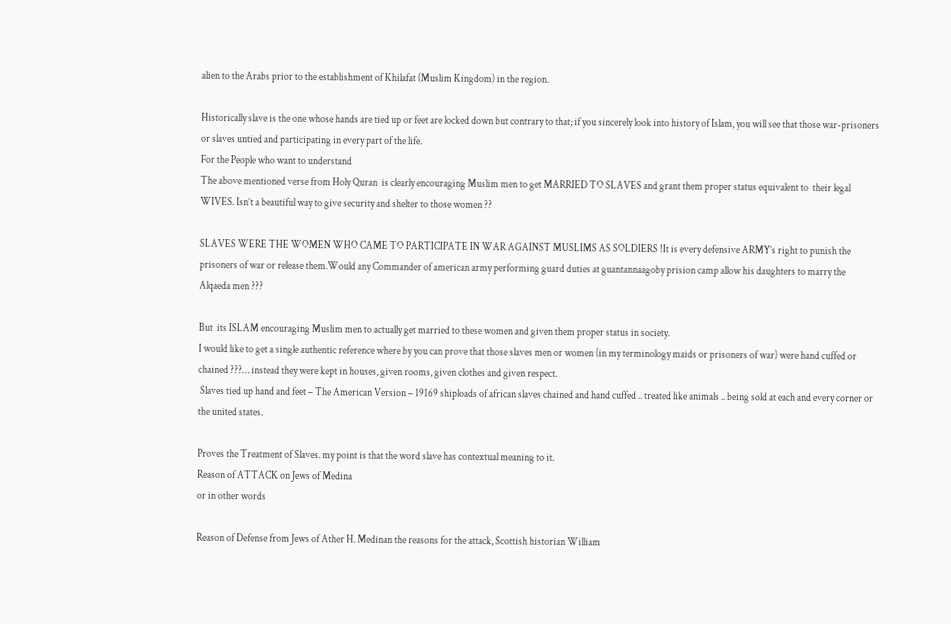alien to the Arabs prior to the establishment of Khilafat (Muslim Kingdom) in the region.

Historically slave is the one whose hands are tied up or feet are locked down but contrary to that; if you sincerely look into history of Islam, you will see that those war-prisoners or slaves untied and participating in every part of the life.
For the People who want to understand
The above mentioned verse from Holy Quran  is clearly encouraging Muslim men to get MARRIED TO SLAVES and grant them proper status equivalent to  their legal WIVES. Isn’t a beautiful way to give security and shelter to those women ??

SLAVES WERE THE WOMEN WHO CAME TO PARTICIPATE IN WAR AGAINST MUSLIMS AS SOLDIERS !It is every defensive ARMY’s right to punish the prisoners of war or release them.Would any Commander of american army performing guard duties at guantannaagoby prision camp allow his daughters to marry the Alqaeda men ???

But  its ISLAM encouraging Muslim men to actually get married to these women and given them proper status in society.
I would like to get a single authentic reference where by you can prove that those slaves men or women (in my terminology maids or prisoners of war) were hand cuffed or chained ???… instead they were kept in houses, given rooms, given clothes and given respect.
 Slaves tied up hand and feet – The American Version – 19169 shiploads of african slaves chained and hand cuffed .. treated like animals .. being sold at each and every corner or the united states.

Proves the Treatment of Slaves. my point is that the word slave has contextual meaning to it.
Reason of ATTACK on Jews of Medina
or in other words

Reason of Defense from Jews of Ather H. Medinan the reasons for the attack, Scottish historian William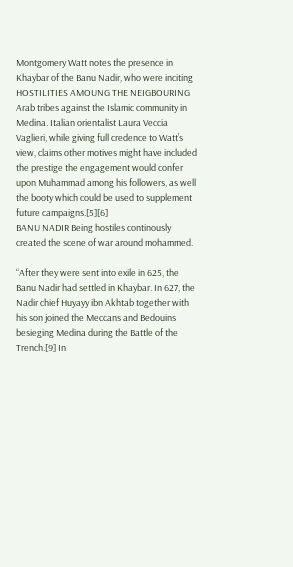Montgomery Watt notes the presence in Khaybar of the Banu Nadir, who were inciting HOSTILITIES AMOUNG THE NEIGBOURING Arab tribes against the Islamic community in Medina. Italian orientalist Laura Veccia Vaglieri, while giving full credence to Watt’s view, claims other motives might have included the prestige the engagement would confer upon Muhammad among his followers, as well the booty which could be used to supplement future campaigns.[5][6]
BANU NADIR Being hostiles continously created the scene of war around mohammed.

“After they were sent into exile in 625, the Banu Nadir had settled in Khaybar. In 627, the Nadir chief Huyayy ibn Akhtab together with his son joined the Meccans and Bedouins besieging Medina during the Battle of the Trench.[9] In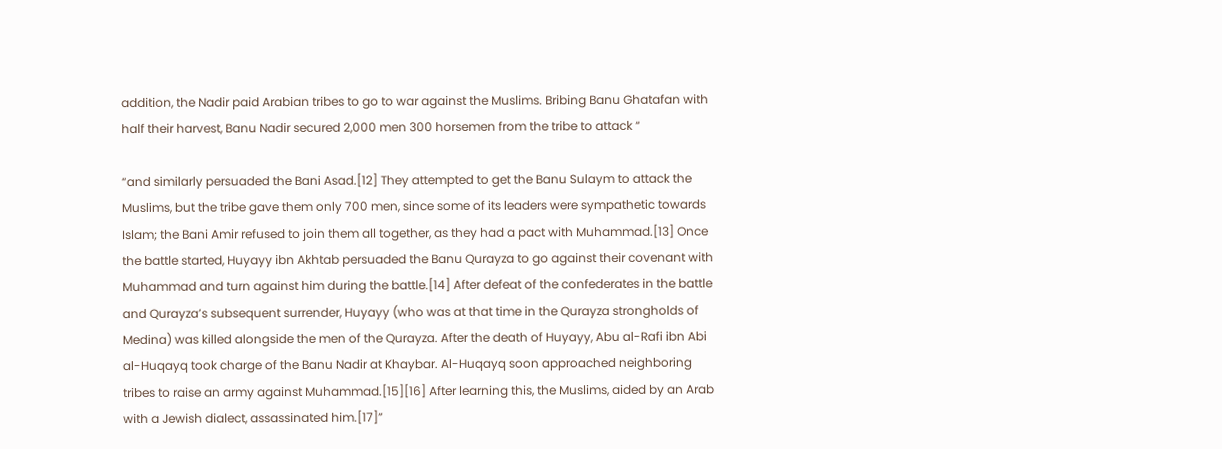addition, the Nadir paid Arabian tribes to go to war against the Muslims. Bribing Banu Ghatafan with half their harvest, Banu Nadir secured 2,000 men 300 horsemen from the tribe to attack “

“and similarly persuaded the Bani Asad.[12] They attempted to get the Banu Sulaym to attack the Muslims, but the tribe gave them only 700 men, since some of its leaders were sympathetic towards Islam; the Bani Amir refused to join them all together, as they had a pact with Muhammad.[13] Once the battle started, Huyayy ibn Akhtab persuaded the Banu Qurayza to go against their covenant with Muhammad and turn against him during the battle.[14] After defeat of the confederates in the battle and Qurayza’s subsequent surrender, Huyayy (who was at that time in the Qurayza strongholds of Medina) was killed alongside the men of the Qurayza. After the death of Huyayy, Abu al-Rafi ibn Abi al-Huqayq took charge of the Banu Nadir at Khaybar. Al-Huqayq soon approached neighboring tribes to raise an army against Muhammad.[15][16] After learning this, the Muslims, aided by an Arab with a Jewish dialect, assassinated him.[17]”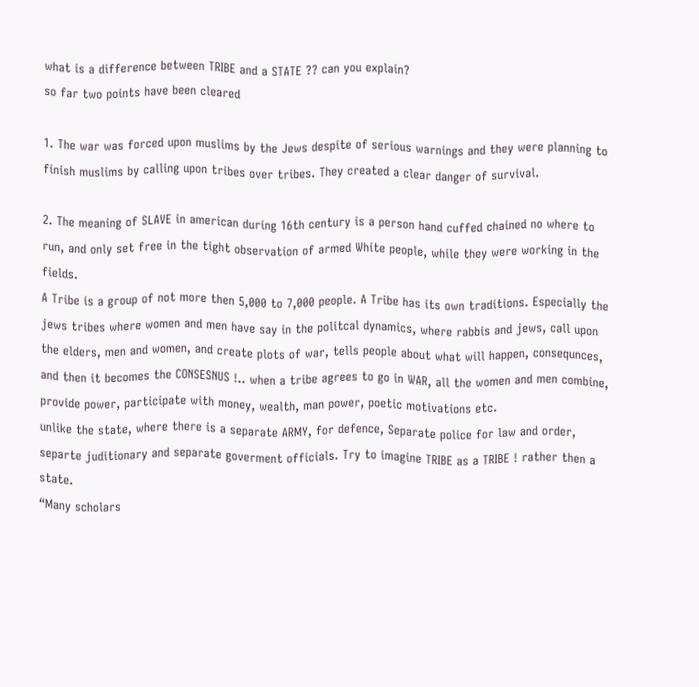what is a difference between TRIBE and a STATE ?? can you explain?
so far two points have been cleared

1. The war was forced upon muslims by the Jews despite of serious warnings and they were planning to finish muslims by calling upon tribes over tribes. They created a clear danger of survival.

2. The meaning of SLAVE in american during 16th century is a person hand cuffed chained no where to run, and only set free in the tight observation of armed White people, while they were working in the fields.
A Tribe is a group of not more then 5,000 to 7,000 people. A Tribe has its own traditions. Especially the jews tribes where women and men have say in the politcal dynamics, where rabbis and jews, call upon the elders, men and women, and create plots of war, tells people about what will happen, consequnces, and then it becomes the CONSESNUS !.. when a tribe agrees to go in WAR, all the women and men combine, provide power, participate with money, wealth, man power, poetic motivations etc.
unlike the state, where there is a separate ARMY, for defence, Separate police for law and order, separte juditionary and separate goverment officials. Try to imagine TRIBE as a TRIBE ! rather then a state.
“Many scholars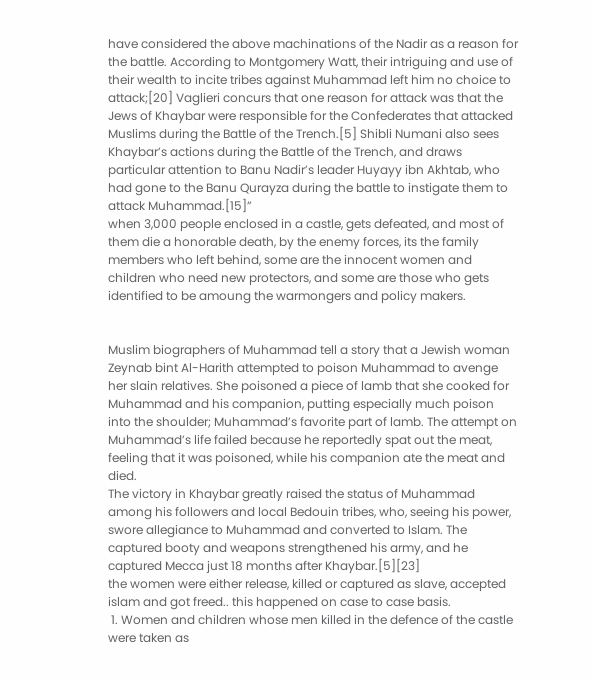have considered the above machinations of the Nadir as a reason for the battle. According to Montgomery Watt, their intriguing and use of their wealth to incite tribes against Muhammad left him no choice to attack;[20] Vaglieri concurs that one reason for attack was that the Jews of Khaybar were responsible for the Confederates that attacked Muslims during the Battle of the Trench.[5] Shibli Numani also sees Khaybar’s actions during the Battle of the Trench, and draws particular attention to Banu Nadir’s leader Huyayy ibn Akhtab, who had gone to the Banu Qurayza during the battle to instigate them to attack Muhammad.[15]”
when 3,000 people enclosed in a castle, gets defeated, and most of them die a honorable death, by the enemy forces, its the family members who left behind, some are the innocent women and children who need new protectors, and some are those who gets identified to be amoung the warmongers and policy makers.


Muslim biographers of Muhammad tell a story that a Jewish woman Zeynab bint Al-Harith attempted to poison Muhammad to avenge her slain relatives. She poisoned a piece of lamb that she cooked for Muhammad and his companion, putting especially much poison into the shoulder; Muhammad’s favorite part of lamb. The attempt on Muhammad’s life failed because he reportedly spat out the meat, feeling that it was poisoned, while his companion ate the meat and died.
The victory in Khaybar greatly raised the status of Muhammad among his followers and local Bedouin tribes, who, seeing his power, swore allegiance to Muhammad and converted to Islam. The captured booty and weapons strengthened his army, and he captured Mecca just 18 months after Khaybar.[5][23]
the women were either release, killed or captured as slave, accepted islam and got freed.. this happened on case to case basis.
 1. Women and children whose men killed in the defence of the castle were taken as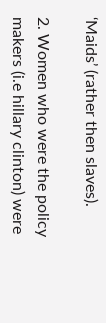‘Maids’ (rather then slaves).

2. Women who were the policy makers (i.e hillary clinton) were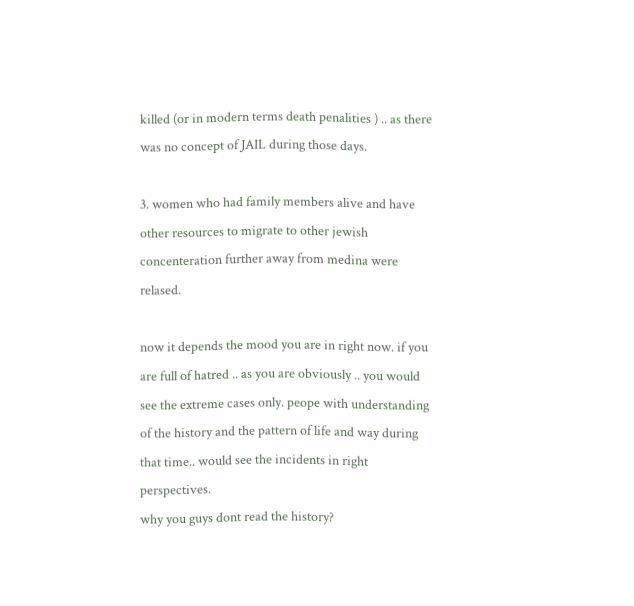killed (or in modern terms death penalities ) .. as there was no concept of JAIL during those days.

3. women who had family members alive and have other resources to migrate to other jewish concenteration further away from medina were relased.

now it depends the mood you are in right now. if you are full of hatred .. as you are obviously .. you would see the extreme cases only. peope with understanding of the history and the pattern of life and way during that time.. would see the incidents in right perspectives.
why you guys dont read the history?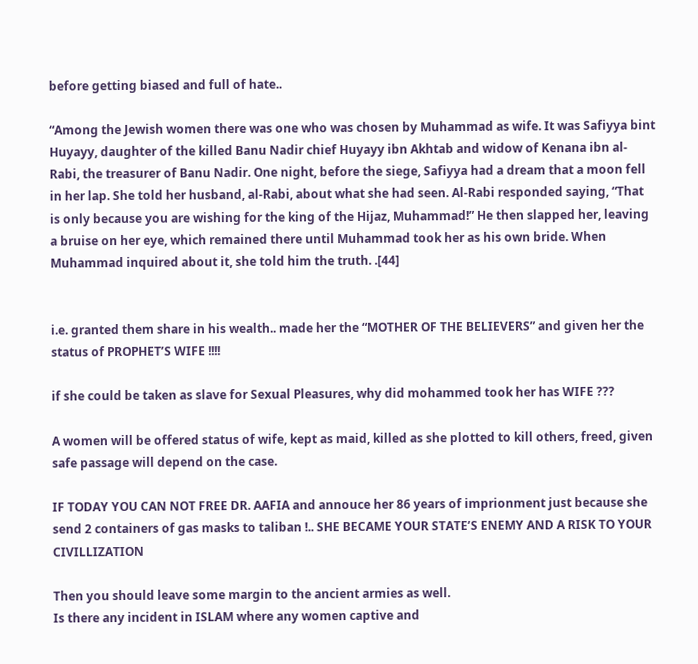before getting biased and full of hate..

“Among the Jewish women there was one who was chosen by Muhammad as wife. It was Safiyya bint Huyayy, daughter of the killed Banu Nadir chief Huyayy ibn Akhtab and widow of Kenana ibn al-Rabi, the treasurer of Banu Nadir. One night, before the siege, Safiyya had a dream that a moon fell in her lap. She told her husband, al-Rabi, about what she had seen. Al-Rabi responded saying, “That is only because you are wishing for the king of the Hijaz, Muhammad!” He then slapped her, leaving a bruise on her eye, which remained there until Muhammad took her as his own bride. When Muhammad inquired about it, she told him the truth. .[44]


i.e. granted them share in his wealth.. made her the “MOTHER OF THE BELIEVERS” and given her the status of PROPHET’S WIFE !!!!

if she could be taken as slave for Sexual Pleasures, why did mohammed took her has WIFE ???

A women will be offered status of wife, kept as maid, killed as she plotted to kill others, freed, given safe passage will depend on the case.

IF TODAY YOU CAN NOT FREE DR. AAFIA and annouce her 86 years of imprionment just because she send 2 containers of gas masks to taliban !.. SHE BECAME YOUR STATE’S ENEMY AND A RISK TO YOUR CIVILLIZATION

Then you should leave some margin to the ancient armies as well.
Is there any incident in ISLAM where any women captive and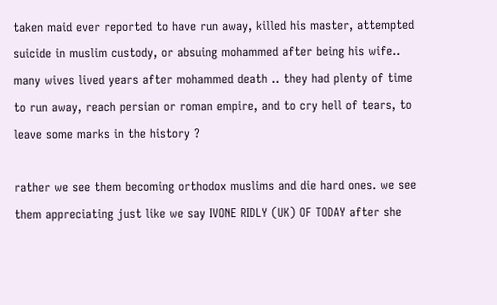taken maid ever reported to have run away, killed his master, attempted suicide in muslim custody, or absuing mohammed after being his wife.. many wives lived years after mohammed death .. they had plenty of time to run away, reach persian or roman empire, and to cry hell of tears, to leave some marks in the history ?

rather we see them becoming orthodox muslims and die hard ones. we see them appreciating just like we say IVONE RIDLY (UK) OF TODAY after she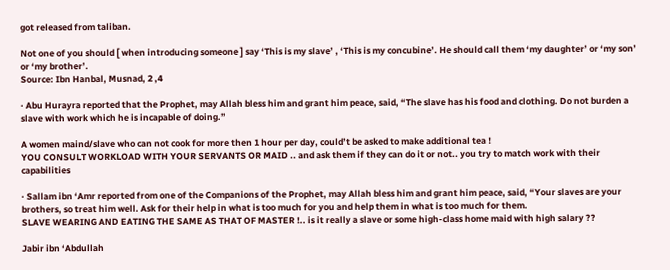got released from taliban.

Not one of you should [ when introducing someone ] say ‘This is my slave’ , ‘This is my concubine’. He should call them ‘my daughter’ or ‘my son’ or ‘my brother’.
Source: Ibn Hanbal, Musnad, 2 ,4

· Abu Hurayra reported that the Prophet, may Allah bless him and grant him peace, said, “The slave has his food and clothing. Do not burden a slave with work which he is incapable of doing.”

A women maind/slave who can not cook for more then 1 hour per day, could’t be asked to make additional tea !
YOU CONSULT WORKLOAD WITH YOUR SERVANTS OR MAID .. and ask them if they can do it or not.. you try to match work with their capabilities

· Sallam ibn ‘Amr reported from one of the Companions of the Prophet, may Allah bless him and grant him peace, said, “Your slaves are your brothers, so treat him well. Ask for their help in what is too much for you and help them in what is too much for them.
SLAVE WEARING AND EATING THE SAME AS THAT OF MASTER !.. is it really a slave or some high-class home maid with high salary ??

Jabir ibn ‘Abdullah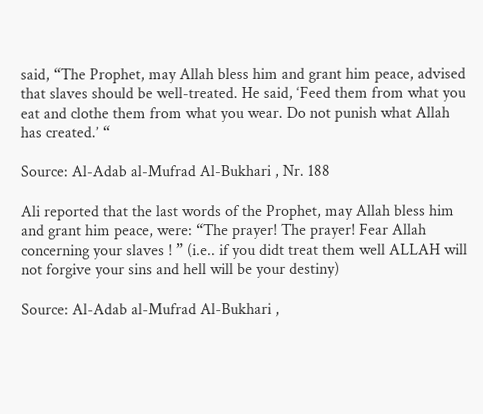said, “The Prophet, may Allah bless him and grant him peace, advised that slaves should be well-treated. He said, ‘Feed them from what you eat and clothe them from what you wear. Do not punish what Allah has created.’ “

Source: Al-Adab al-Mufrad Al-Bukhari , Nr. 188

Ali reported that the last words of the Prophet, may Allah bless him and grant him peace, were: “The prayer! The prayer! Fear Allah concerning your slaves ! ” (i.e.. if you didt treat them well ALLAH will not forgive your sins and hell will be your destiny)

Source: Al-Adab al-Mufrad Al-Bukhari ,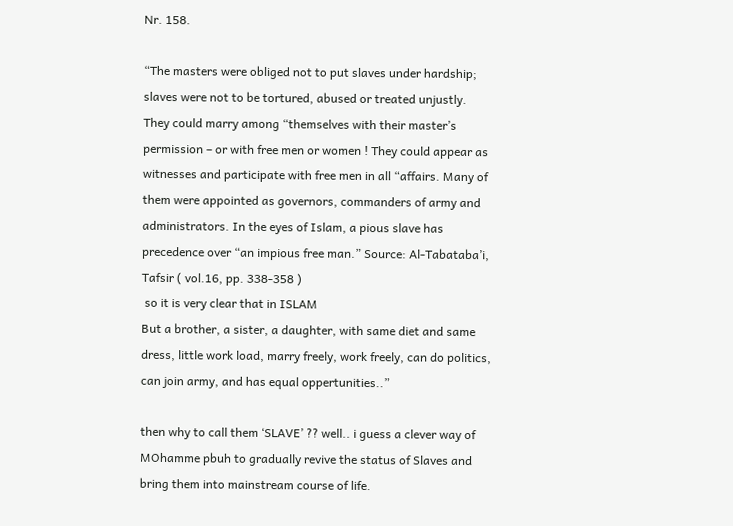Nr. 158.

“The masters were obliged not to put slaves under hardship; slaves were not to be tortured, abused or treated unjustly. They could marry among “themselves with their master’s permission – or with free men or women ! They could appear as witnesses and participate with free men in all “affairs. Many of them were appointed as governors, commanders of army and administrators. In the eyes of Islam, a pious slave has precedence over “an impious free man.” Source: Al-Tabataba’i, Tafsir ( vol.16, pp. 338-358 )
 so it is very clear that in ISLAM
But a brother, a sister, a daughter, with same diet and same dress, little work load, marry freely, work freely, can do politics, can join army, and has equal oppertunities..”

then why to call them ‘SLAVE’ ?? well.. i guess a clever way of MOhamme pbuh to gradually revive the status of Slaves and bring them into mainstream course of life.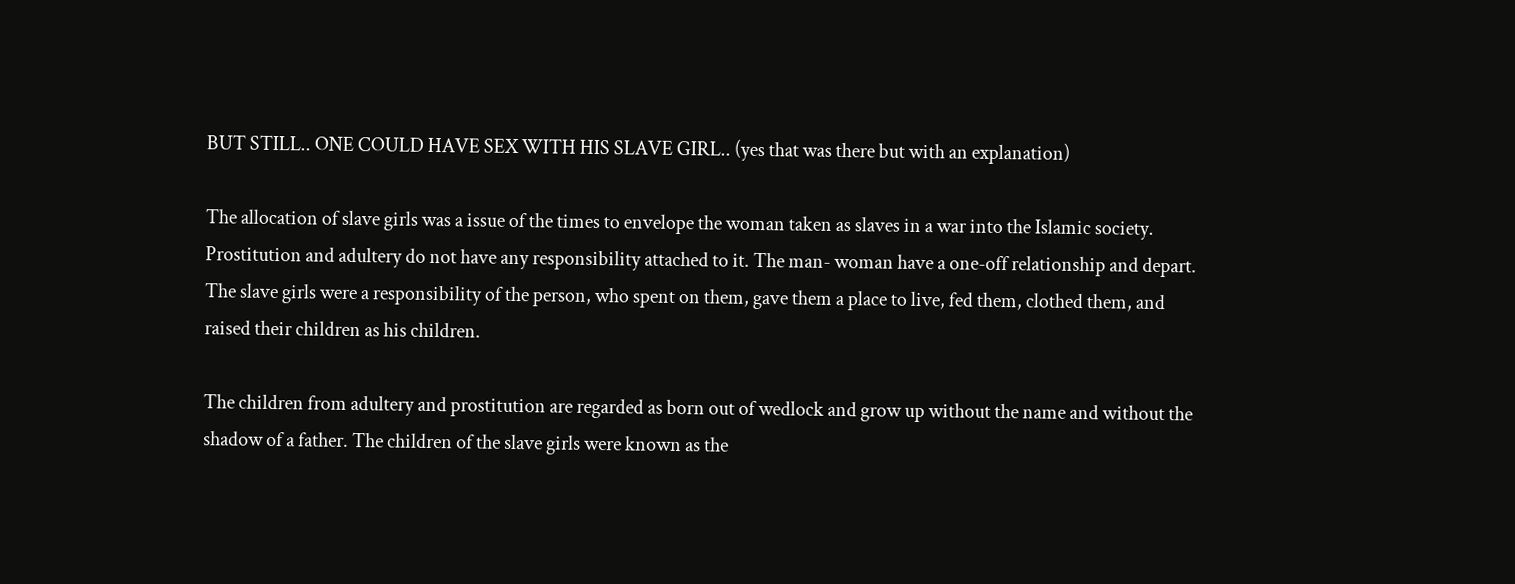BUT STILL.. ONE COULD HAVE SEX WITH HIS SLAVE GIRL.. (yes that was there but with an explanation)

The allocation of slave girls was a issue of the times to envelope the woman taken as slaves in a war into the Islamic society. Prostitution and adultery do not have any responsibility attached to it. The man- woman have a one-off relationship and depart. The slave girls were a responsibility of the person, who spent on them, gave them a place to live, fed them, clothed them, and raised their children as his children.

The children from adultery and prostitution are regarded as born out of wedlock and grow up without the name and without the shadow of a father. The children of the slave girls were known as the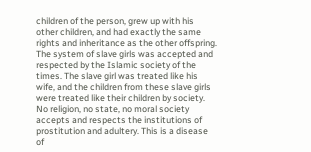children of the person, grew up with his other children, and had exactly the same rights and inheritance as the other offspring. The system of slave girls was accepted and respected by the Islamic society of the times. The slave girl was treated like his wife, and the children from these slave girls were treated like their children by society. No religion, no state, no moral society accepts and respects the institutions of prostitution and adultery. This is a disease of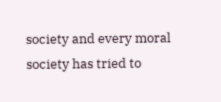society and every moral society has tried to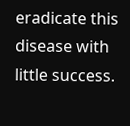eradicate this disease with little success.